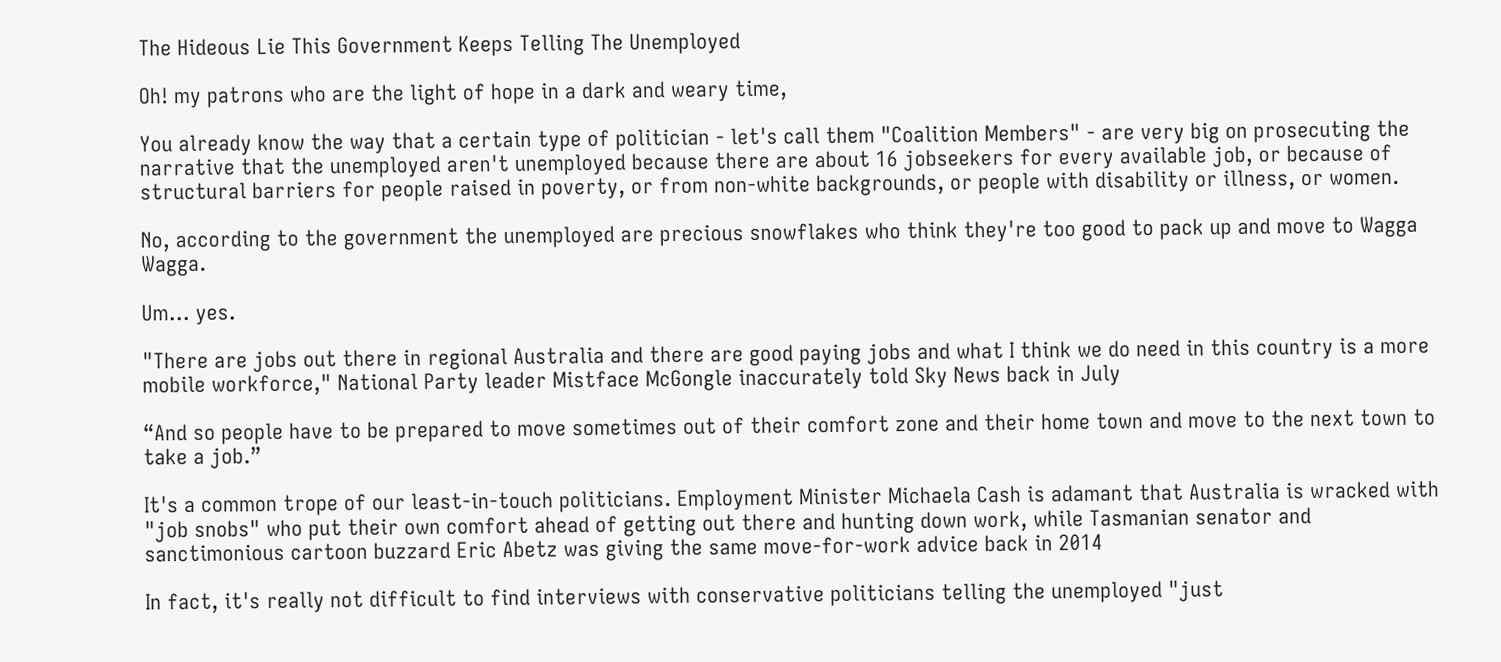The Hideous Lie This Government Keeps Telling The Unemployed

Oh! my patrons who are the light of hope in a dark and weary time,

You already know the way that a certain type of politician - let's call them "Coalition Members" - are very big on prosecuting the narrative that the unemployed aren't unemployed because there are about 16 jobseekers for every available job, or because of structural barriers for people raised in poverty, or from non-white backgrounds, or people with disability or illness, or women.

No, according to the government the unemployed are precious snowflakes who think they're too good to pack up and move to Wagga Wagga.

Um… yes.

"There are jobs out there in regional Australia and there are good paying jobs and what I think we do need in this country is a more mobile workforce," National Party leader Mistface McGongle inaccurately told Sky News back in July

“And so people have to be prepared to move sometimes out of their comfort zone and their home town and move to the next town to take a job.”

It's a common trope of our least-in-touch politicians. Employment Minister Michaela Cash is adamant that Australia is wracked with "job snobs" who put their own comfort ahead of getting out there and hunting down work, while Tasmanian senator and sanctimonious cartoon buzzard Eric Abetz was giving the same move-for-work advice back in 2014

In fact, it's really not difficult to find interviews with conservative politicians telling the unemployed "just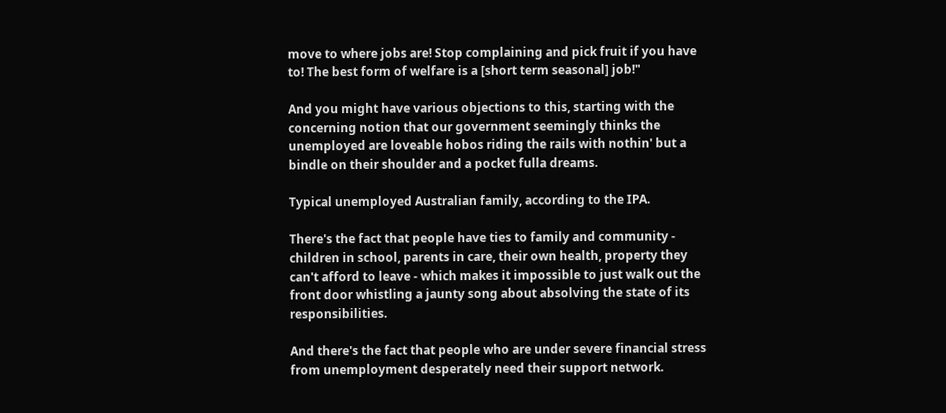move to where jobs are! Stop complaining and pick fruit if you have to! The best form of welfare is a [short term seasonal] job!"

And you might have various objections to this, starting with the concerning notion that our government seemingly thinks the unemployed are loveable hobos riding the rails with nothin' but a bindle on their shoulder and a pocket fulla dreams.

Typical unemployed Australian family, according to the IPA.

There's the fact that people have ties to family and community - children in school, parents in care, their own health, property they can't afford to leave - which makes it impossible to just walk out the front door whistling a jaunty song about absolving the state of its responsibilities.

And there's the fact that people who are under severe financial stress from unemployment desperately need their support network.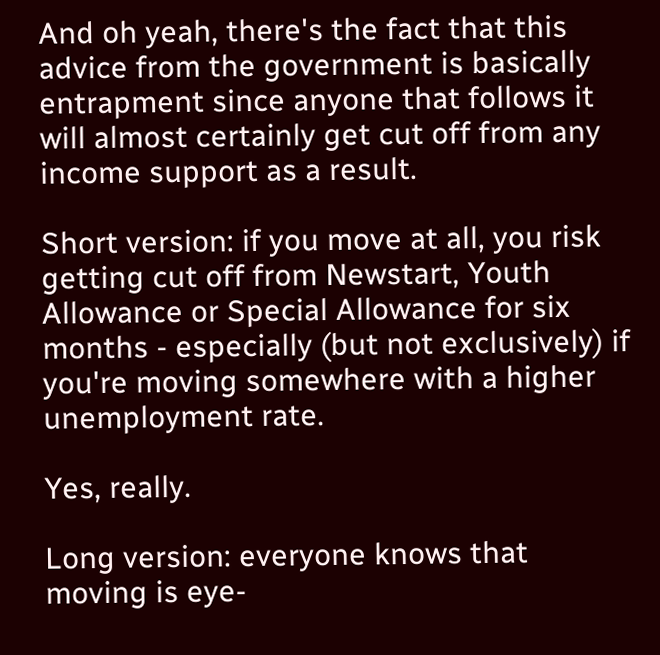And oh yeah, there's the fact that this advice from the government is basically entrapment since anyone that follows it will almost certainly get cut off from any income support as a result.

Short version: if you move at all, you risk getting cut off from Newstart, Youth Allowance or Special Allowance for six months - especially (but not exclusively) if you're moving somewhere with a higher unemployment rate.

Yes, really.

Long version: everyone knows that moving is eye-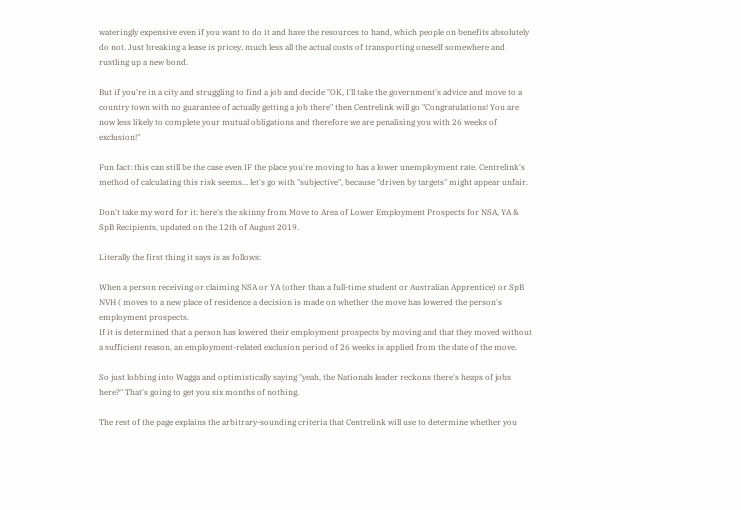wateringly expensive even if you want to do it and have the resources to hand, which people on benefits absolutely do not. Just breaking a lease is pricey, much less all the actual costs of transporting oneself somewhere and rustling up a new bond.

But if you're in a city and struggling to find a job and decide "OK, I'll take the government's advice and move to a country town with no guarantee of actually getting a job there" then Centrelink will go "Congratulations! You are now less likely to complete your mutual obligations and therefore we are penalising you with 26 weeks of exclusion!"

Fun fact: this can still be the case even IF the place you're moving to has a lower unemployment rate. Centrelink's method of calculating this risk seems… let's go with "subjective", because "driven by targets" might appear unfair.

Don't take my word for it: here's the skinny from Move to Area of Lower Employment Prospects for NSA, YA & SpB Recipients, updated on the 12th of August 2019.

Literally the first thing it says is as follows:

When a person receiving or claiming NSA or YA (other than a full-time student or Australian Apprentice) or SpB NVH ( moves to a new place of residence a decision is made on whether the move has lowered the person's employment prospects.
If it is determined that a person has lowered their employment prospects by moving and that they moved without a sufficient reason, an employment-related exclusion period of 26 weeks is applied from the date of the move.

So just lobbing into Wagga and optimistically saying "yeah, the Nationals leader reckons there's heaps of jobs here?" That's going to get you six months of nothing.

The rest of the page explains the arbitrary-sounding criteria that Centrelink will use to determine whether you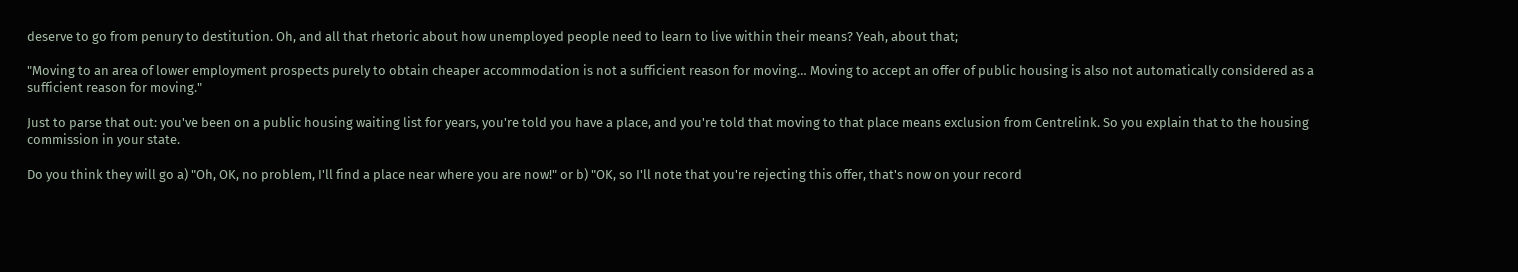deserve to go from penury to destitution. Oh, and all that rhetoric about how unemployed people need to learn to live within their means? Yeah, about that;

"Moving to an area of lower employment prospects purely to obtain cheaper accommodation is not a sufficient reason for moving… Moving to accept an offer of public housing is also not automatically considered as a sufficient reason for moving."

Just to parse that out: you've been on a public housing waiting list for years, you're told you have a place, and you're told that moving to that place means exclusion from Centrelink. So you explain that to the housing commission in your state.

Do you think they will go a) "Oh, OK, no problem, I'll find a place near where you are now!" or b) "OK, so I'll note that you're rejecting this offer, that's now on your record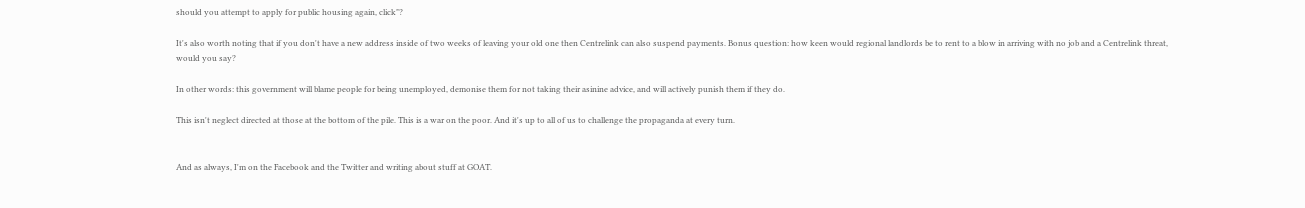should you attempt to apply for public housing again, click"?

It's also worth noting that if you don't have a new address inside of two weeks of leaving your old one then Centrelink can also suspend payments. Bonus question: how keen would regional landlords be to rent to a blow in arriving with no job and a Centrelink threat, would you say?

In other words: this government will blame people for being unemployed, demonise them for not taking their asinine advice, and will actively punish them if they do.

This isn't neglect directed at those at the bottom of the pile. This is a war on the poor. And it's up to all of us to challenge the propaganda at every turn.


And as always, I'm on the Facebook and the Twitter and writing about stuff at GOAT.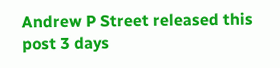Andrew P Street released this post 3 days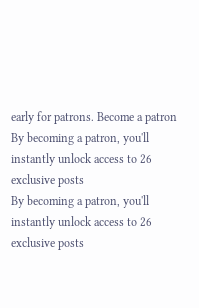early for patrons. Become a patron
By becoming a patron, you'll instantly unlock access to 26 exclusive posts
By becoming a patron, you'll instantly unlock access to 26 exclusive posts